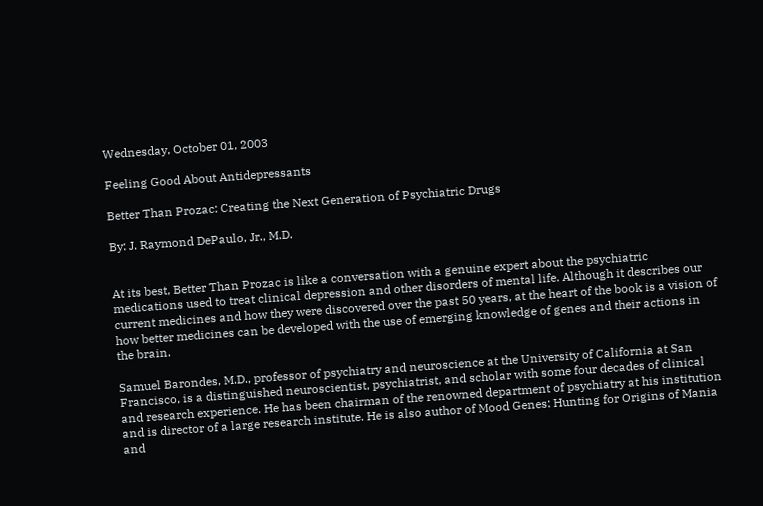Wednesday, October 01, 2003

Feeling Good About Antidepressants

Better Than Prozac: Creating the Next Generation of Psychiatric Drugs

By: J. Raymond DePaulo, Jr., M.D.


At its best, Better Than Prozac is like a conversation with a genuine expert about the psychiatric medications used to treat clinical depression and other disorders of mental life. Although it describes our current medicines and how they were discovered over the past 50 years, at the heart of the book is a vision of how better medicines can be developed with the use of emerging knowledge of genes and their actions in the brain.

Samuel Barondes, M.D., professor of psychiatry and neuroscience at the University of California at San Francisco, is a distinguished neuroscientist, psychiatrist, and scholar with some four decades of clinical and research experience. He has been chairman of the renowned department of psychiatry at his institution and is director of a large research institute. He is also author of Mood Genes: Hunting for Origins of Mania and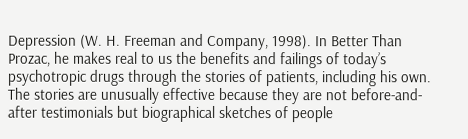Depression (W. H. Freeman and Company, 1998). In Better Than Prozac, he makes real to us the benefits and failings of today’s psychotropic drugs through the stories of patients, including his own. The stories are unusually effective because they are not before-and-after testimonials but biographical sketches of people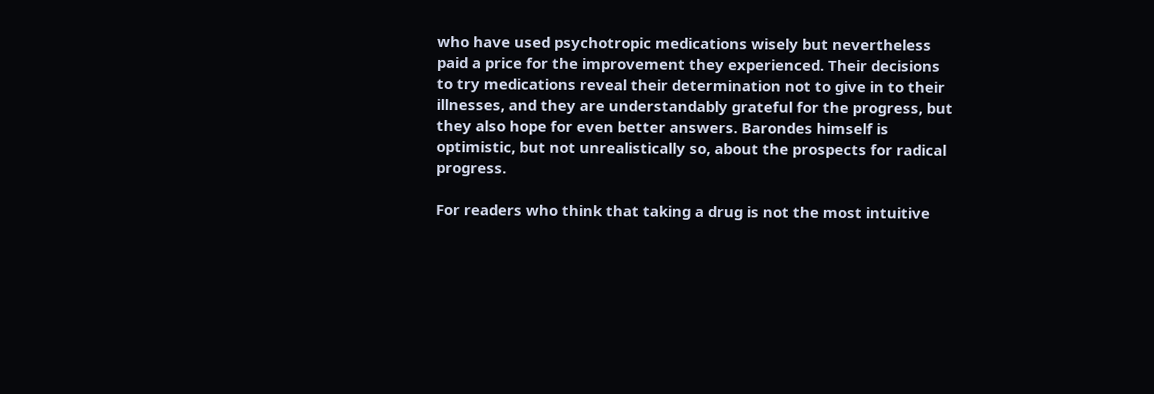who have used psychotropic medications wisely but nevertheless paid a price for the improvement they experienced. Their decisions to try medications reveal their determination not to give in to their illnesses, and they are understandably grateful for the progress, but they also hope for even better answers. Barondes himself is optimistic, but not unrealistically so, about the prospects for radical progress.

For readers who think that taking a drug is not the most intuitive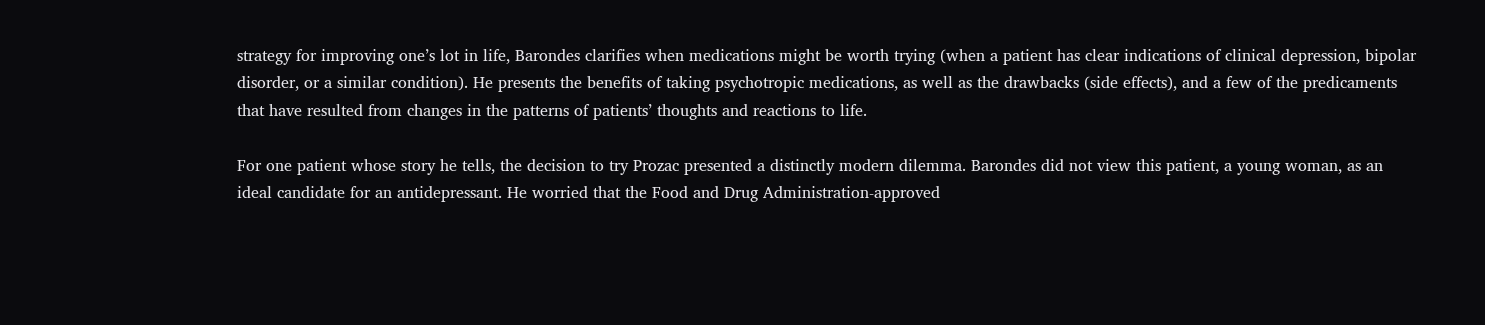strategy for improving one’s lot in life, Barondes clarifies when medications might be worth trying (when a patient has clear indications of clinical depression, bipolar disorder, or a similar condition). He presents the benefits of taking psychotropic medications, as well as the drawbacks (side effects), and a few of the predicaments that have resulted from changes in the patterns of patients’ thoughts and reactions to life.

For one patient whose story he tells, the decision to try Prozac presented a distinctly modern dilemma. Barondes did not view this patient, a young woman, as an ideal candidate for an antidepressant. He worried that the Food and Drug Administration-approved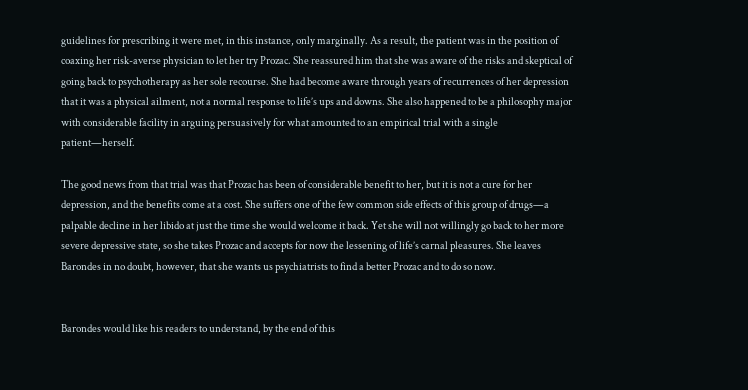guidelines for prescribing it were met, in this instance, only marginally. As a result, the patient was in the position of coaxing her risk-averse physician to let her try Prozac. She reassured him that she was aware of the risks and skeptical of going back to psychotherapy as her sole recourse. She had become aware through years of recurrences of her depression that it was a physical ailment, not a normal response to life’s ups and downs. She also happened to be a philosophy major with considerable facility in arguing persuasively for what amounted to an empirical trial with a single patient—herself.

The good news from that trial was that Prozac has been of considerable benefit to her, but it is not a cure for her depression, and the benefits come at a cost. She suffers one of the few common side effects of this group of drugs—a palpable decline in her libido at just the time she would welcome it back. Yet she will not willingly go back to her more severe depressive state, so she takes Prozac and accepts for now the lessening of life’s carnal pleasures. She leaves Barondes in no doubt, however, that she wants us psychiatrists to find a better Prozac and to do so now.


Barondes would like his readers to understand, by the end of this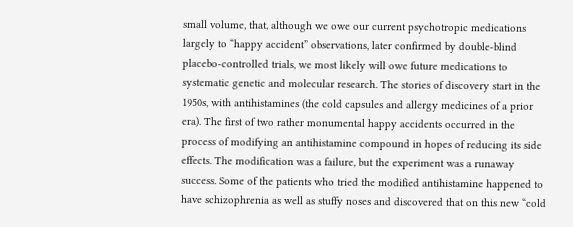small volume, that, although we owe our current psychotropic medications largely to “happy accident” observations, later confirmed by double-blind placebo-controlled trials, we most likely will owe future medications to systematic genetic and molecular research. The stories of discovery start in the 1950s, with antihistamines (the cold capsules and allergy medicines of a prior era). The first of two rather monumental happy accidents occurred in the process of modifying an antihistamine compound in hopes of reducing its side effects. The modification was a failure, but the experiment was a runaway success. Some of the patients who tried the modified antihistamine happened to have schizophrenia as well as stuffy noses and discovered that on this new “cold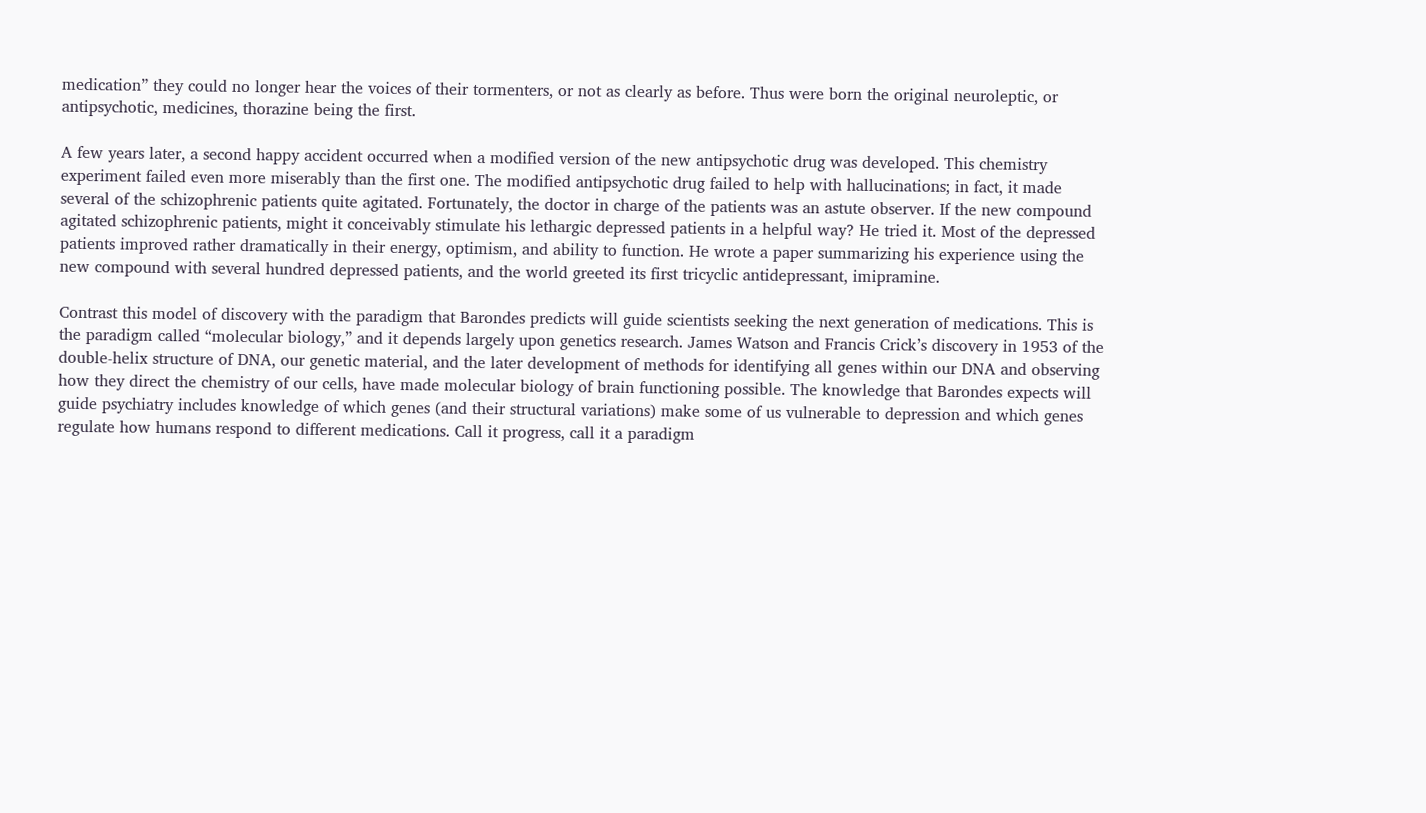medication” they could no longer hear the voices of their tormenters, or not as clearly as before. Thus were born the original neuroleptic, or antipsychotic, medicines, thorazine being the first.

A few years later, a second happy accident occurred when a modified version of the new antipsychotic drug was developed. This chemistry experiment failed even more miserably than the first one. The modified antipsychotic drug failed to help with hallucinations; in fact, it made several of the schizophrenic patients quite agitated. Fortunately, the doctor in charge of the patients was an astute observer. If the new compound agitated schizophrenic patients, might it conceivably stimulate his lethargic depressed patients in a helpful way? He tried it. Most of the depressed patients improved rather dramatically in their energy, optimism, and ability to function. He wrote a paper summarizing his experience using the new compound with several hundred depressed patients, and the world greeted its first tricyclic antidepressant, imipramine.

Contrast this model of discovery with the paradigm that Barondes predicts will guide scientists seeking the next generation of medications. This is the paradigm called “molecular biology,” and it depends largely upon genetics research. James Watson and Francis Crick’s discovery in 1953 of the double-helix structure of DNA, our genetic material, and the later development of methods for identifying all genes within our DNA and observing how they direct the chemistry of our cells, have made molecular biology of brain functioning possible. The knowledge that Barondes expects will guide psychiatry includes knowledge of which genes (and their structural variations) make some of us vulnerable to depression and which genes regulate how humans respond to different medications. Call it progress, call it a paradigm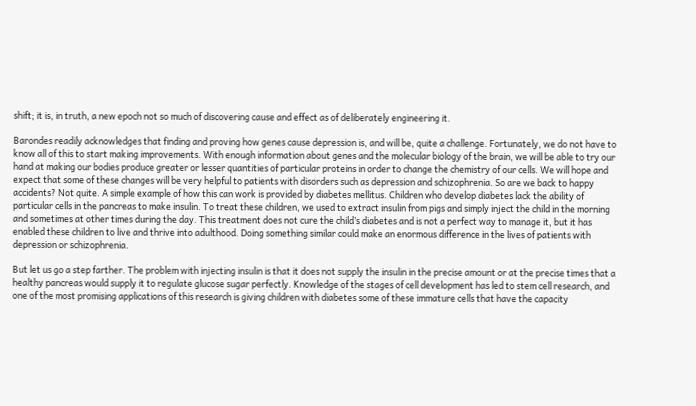shift; it is, in truth, a new epoch not so much of discovering cause and effect as of deliberately engineering it.

Barondes readily acknowledges that finding and proving how genes cause depression is, and will be, quite a challenge. Fortunately, we do not have to know all of this to start making improvements. With enough information about genes and the molecular biology of the brain, we will be able to try our hand at making our bodies produce greater or lesser quantities of particular proteins in order to change the chemistry of our cells. We will hope and expect that some of these changes will be very helpful to patients with disorders such as depression and schizophrenia. So are we back to happy accidents? Not quite. A simple example of how this can work is provided by diabetes mellitus. Children who develop diabetes lack the ability of particular cells in the pancreas to make insulin. To treat these children, we used to extract insulin from pigs and simply inject the child in the morning and sometimes at other times during the day. This treatment does not cure the child’s diabetes and is not a perfect way to manage it, but it has enabled these children to live and thrive into adulthood. Doing something similar could make an enormous difference in the lives of patients with depression or schizophrenia.

But let us go a step farther. The problem with injecting insulin is that it does not supply the insulin in the precise amount or at the precise times that a healthy pancreas would supply it to regulate glucose sugar perfectly. Knowledge of the stages of cell development has led to stem cell research, and one of the most promising applications of this research is giving children with diabetes some of these immature cells that have the capacity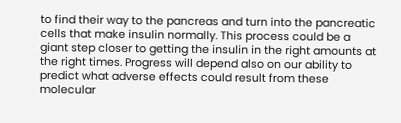to find their way to the pancreas and turn into the pancreatic cells that make insulin normally. This process could be a giant step closer to getting the insulin in the right amounts at the right times. Progress will depend also on our ability to predict what adverse effects could result from these molecular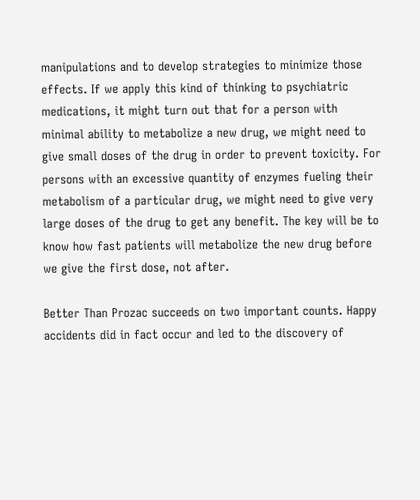manipulations and to develop strategies to minimize those effects. If we apply this kind of thinking to psychiatric medications, it might turn out that for a person with minimal ability to metabolize a new drug, we might need to give small doses of the drug in order to prevent toxicity. For persons with an excessive quantity of enzymes fueling their metabolism of a particular drug, we might need to give very large doses of the drug to get any benefit. The key will be to know how fast patients will metabolize the new drug before we give the first dose, not after.

Better Than Prozac succeeds on two important counts. Happy accidents did in fact occur and led to the discovery of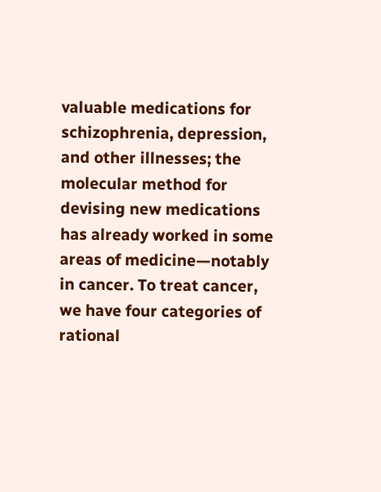valuable medications for schizophrenia, depression, and other illnesses; the molecular method for devising new medications has already worked in some areas of medicine—notably in cancer. To treat cancer, we have four categories of rational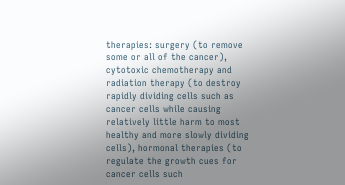therapies: surgery (to remove some or all of the cancer), cytotoxic chemotherapy and radiation therapy (to destroy rapidly dividing cells such as cancer cells while causing relatively little harm to most healthy and more slowly dividing cells), hormonal therapies (to regulate the growth cues for cancer cells such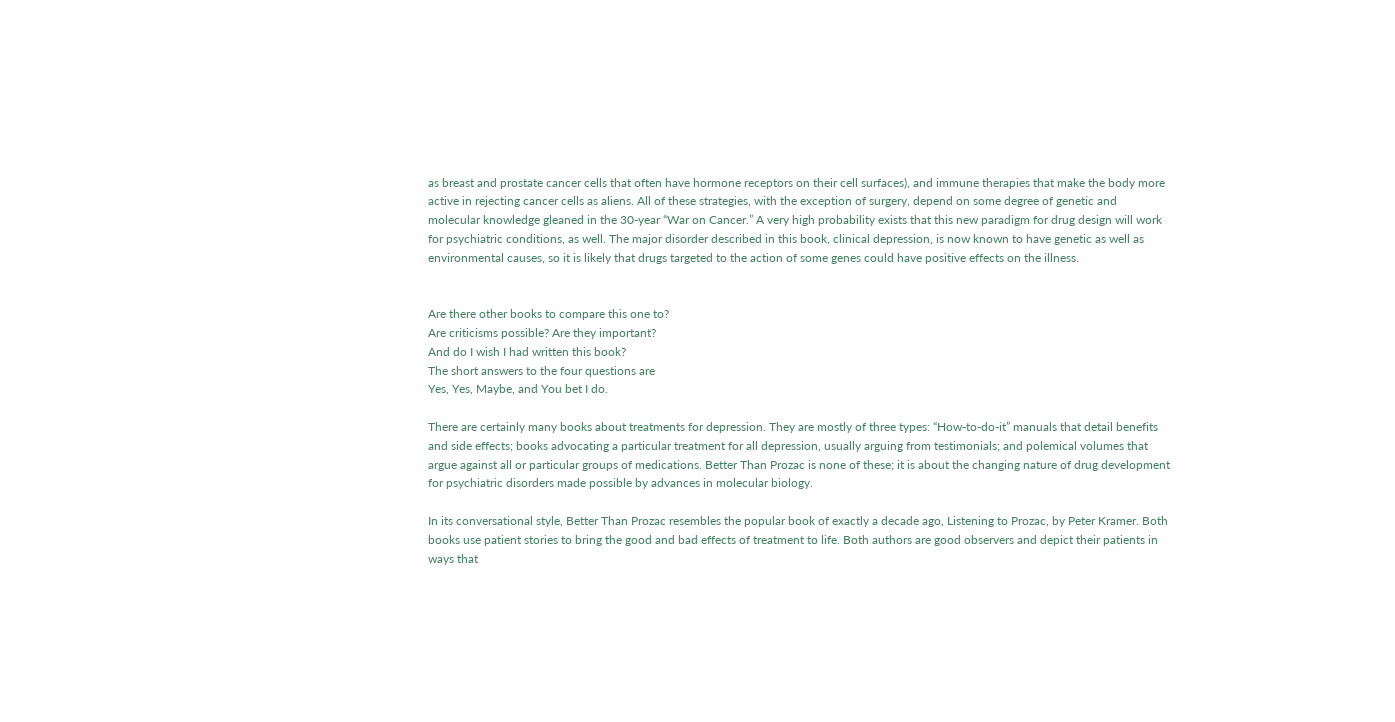as breast and prostate cancer cells that often have hormone receptors on their cell surfaces), and immune therapies that make the body more active in rejecting cancer cells as aliens. All of these strategies, with the exception of surgery, depend on some degree of genetic and molecular knowledge gleaned in the 30-year “War on Cancer.” A very high probability exists that this new paradigm for drug design will work for psychiatric conditions, as well. The major disorder described in this book, clinical depression, is now known to have genetic as well as environmental causes, so it is likely that drugs targeted to the action of some genes could have positive effects on the illness.


Are there other books to compare this one to?
Are criticisms possible? Are they important?
And do I wish I had written this book?
The short answers to the four questions are
Yes, Yes, Maybe, and You bet I do.

There are certainly many books about treatments for depression. They are mostly of three types: “How-to-do-it” manuals that detail benefits and side effects; books advocating a particular treatment for all depression, usually arguing from testimonials; and polemical volumes that argue against all or particular groups of medications. Better Than Prozac is none of these; it is about the changing nature of drug development for psychiatric disorders made possible by advances in molecular biology.

In its conversational style, Better Than Prozac resembles the popular book of exactly a decade ago, Listening to Prozac, by Peter Kramer. Both books use patient stories to bring the good and bad effects of treatment to life. Both authors are good observers and depict their patients in ways that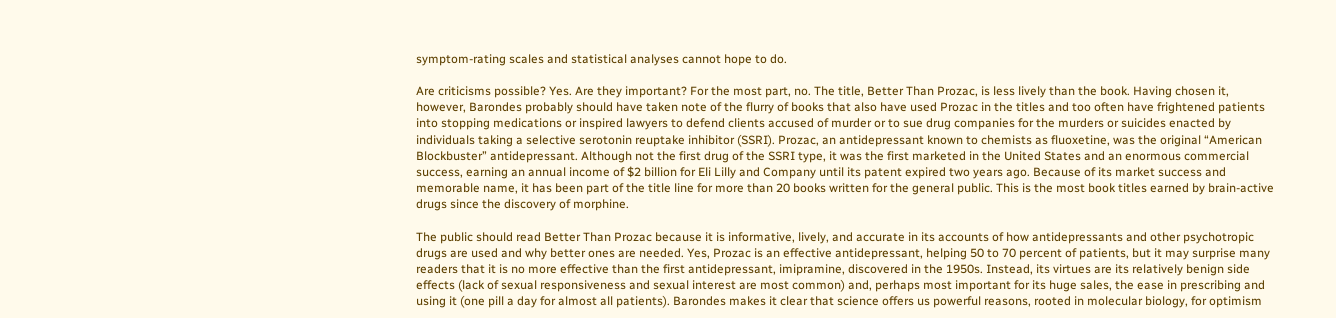symptom-rating scales and statistical analyses cannot hope to do.

Are criticisms possible? Yes. Are they important? For the most part, no. The title, Better Than Prozac, is less lively than the book. Having chosen it, however, Barondes probably should have taken note of the flurry of books that also have used Prozac in the titles and too often have frightened patients into stopping medications or inspired lawyers to defend clients accused of murder or to sue drug companies for the murders or suicides enacted by individuals taking a selective serotonin reuptake inhibitor (SSRI). Prozac, an antidepressant known to chemists as fluoxetine, was the original “American Blockbuster” antidepressant. Although not the first drug of the SSRI type, it was the first marketed in the United States and an enormous commercial success, earning an annual income of $2 billion for Eli Lilly and Company until its patent expired two years ago. Because of its market success and memorable name, it has been part of the title line for more than 20 books written for the general public. This is the most book titles earned by brain-active drugs since the discovery of morphine.

The public should read Better Than Prozac because it is informative, lively, and accurate in its accounts of how antidepressants and other psychotropic drugs are used and why better ones are needed. Yes, Prozac is an effective antidepressant, helping 50 to 70 percent of patients, but it may surprise many readers that it is no more effective than the first antidepressant, imipramine, discovered in the 1950s. Instead, its virtues are its relatively benign side effects (lack of sexual responsiveness and sexual interest are most common) and, perhaps most important for its huge sales, the ease in prescribing and using it (one pill a day for almost all patients). Barondes makes it clear that science offers us powerful reasons, rooted in molecular biology, for optimism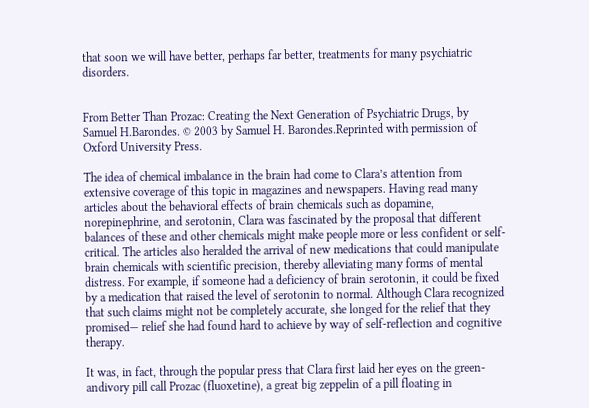that soon we will have better, perhaps far better, treatments for many psychiatric disorders.


From Better Than Prozac: Creating the Next Generation of Psychiatric Drugs, by Samuel H.Barondes. © 2003 by Samuel H. Barondes.Reprinted with permission of Oxford University Press.

The idea of chemical imbalance in the brain had come to Clara’s attention from extensive coverage of this topic in magazines and newspapers. Having read many articles about the behavioral effects of brain chemicals such as dopamine, norepinephrine, and serotonin, Clara was fascinated by the proposal that different balances of these and other chemicals might make people more or less confident or self-critical. The articles also heralded the arrival of new medications that could manipulate brain chemicals with scientific precision, thereby alleviating many forms of mental distress. For example, if someone had a deficiency of brain serotonin, it could be fixed by a medication that raised the level of serotonin to normal. Although Clara recognized that such claims might not be completely accurate, she longed for the relief that they promised— relief she had found hard to achieve by way of self-reflection and cognitive therapy.

It was, in fact, through the popular press that Clara first laid her eyes on the green-andivory pill call Prozac (fluoxetine), a great big zeppelin of a pill floating in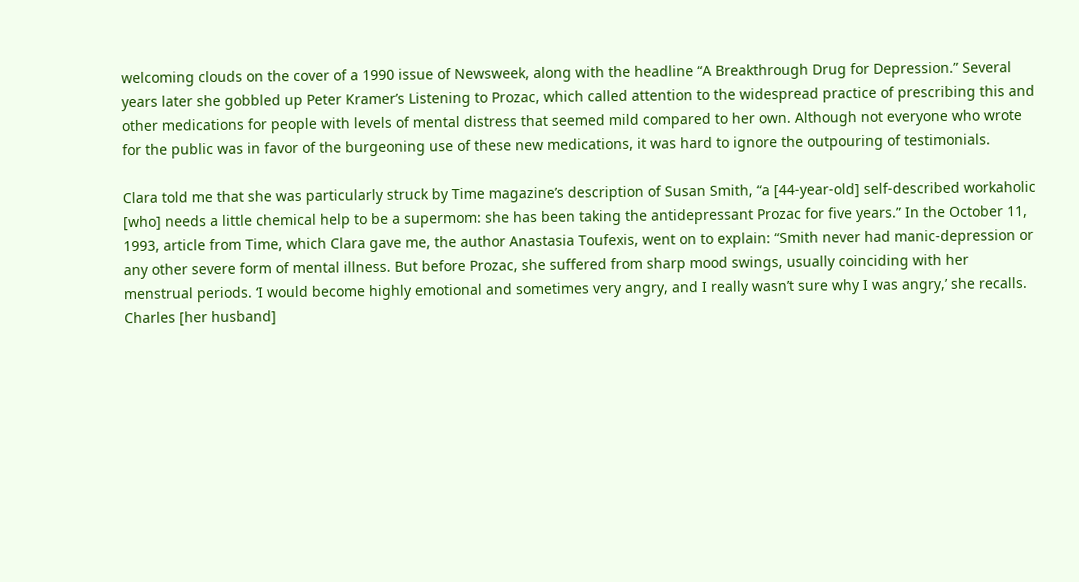welcoming clouds on the cover of a 1990 issue of Newsweek, along with the headline “A Breakthrough Drug for Depression.” Several years later she gobbled up Peter Kramer’s Listening to Prozac, which called attention to the widespread practice of prescribing this and other medications for people with levels of mental distress that seemed mild compared to her own. Although not everyone who wrote for the public was in favor of the burgeoning use of these new medications, it was hard to ignore the outpouring of testimonials.

Clara told me that she was particularly struck by Time magazine’s description of Susan Smith, “a [44-year-old] self-described workaholic [who] needs a little chemical help to be a supermom: she has been taking the antidepressant Prozac for five years.” In the October 11, 1993, article from Time, which Clara gave me, the author Anastasia Toufexis, went on to explain: “Smith never had manic-depression or any other severe form of mental illness. But before Prozac, she suffered from sharp mood swings, usually coinciding with her menstrual periods. ‘I would become highly emotional and sometimes very angry, and I really wasn’t sure why I was angry,’ she recalls. Charles [her husband]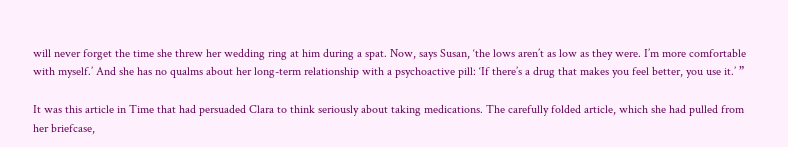will never forget the time she threw her wedding ring at him during a spat. Now, says Susan, ‘the lows aren’t as low as they were. I’m more comfortable with myself.’ And she has no qualms about her long-term relationship with a psychoactive pill: ‘If there’s a drug that makes you feel better, you use it.’ ”

It was this article in Time that had persuaded Clara to think seriously about taking medications. The carefully folded article, which she had pulled from her briefcase,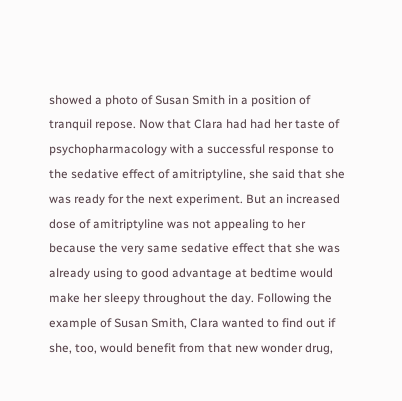showed a photo of Susan Smith in a position of tranquil repose. Now that Clara had had her taste of psychopharmacology with a successful response to the sedative effect of amitriptyline, she said that she was ready for the next experiment. But an increased dose of amitriptyline was not appealing to her because the very same sedative effect that she was already using to good advantage at bedtime would make her sleepy throughout the day. Following the example of Susan Smith, Clara wanted to find out if she, too, would benefit from that new wonder drug,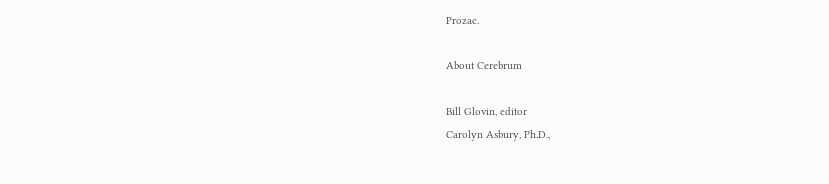Prozac.

About Cerebrum

Bill Glovin, editor
Carolyn Asbury, Ph.D.,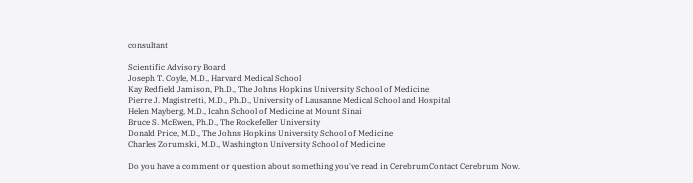consultant

Scientific Advisory Board
Joseph T. Coyle, M.D., Harvard Medical School
Kay Redfield Jamison, Ph.D., The Johns Hopkins University School of Medicine
Pierre J. Magistretti, M.D., Ph.D., University of Lausanne Medical School and Hospital
Helen Mayberg, M.D., Icahn School of Medicine at Mount Sinai
Bruce S. McEwen, Ph.D., The Rockefeller University
Donald Price, M.D., The Johns Hopkins University School of Medicine
Charles Zorumski, M.D., Washington University School of Medicine

Do you have a comment or question about something you've read in CerebrumContact Cerebrum Now.